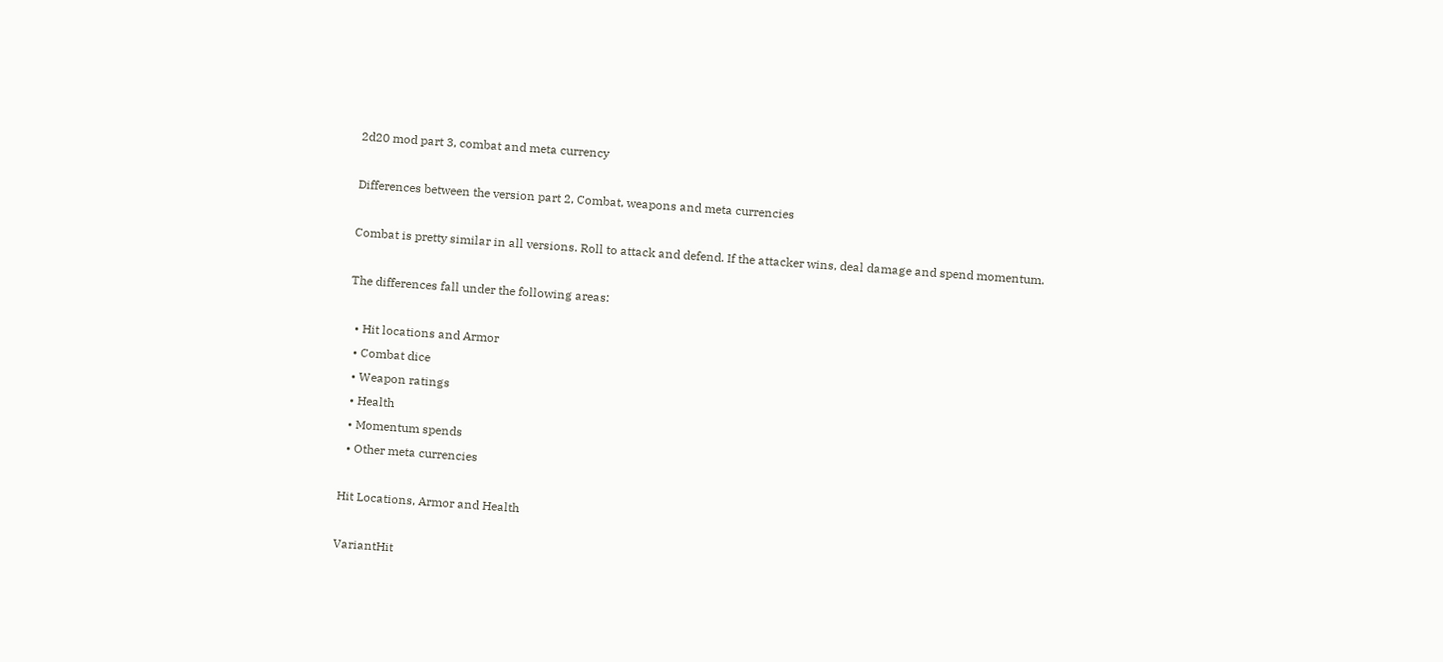2d20 mod part 3, combat and meta currency

Differences between the version part 2, Combat, weapons and meta currencies

Combat is pretty similar in all versions. Roll to attack and defend. If the attacker wins, deal damage and spend momentum.

The differences fall under the following areas:

  • Hit locations and Armor
  • Combat dice
  • Weapon ratings
  • Health
  • Momentum spends
  • Other meta currencies

Hit Locations, Armor and Health

VariantHit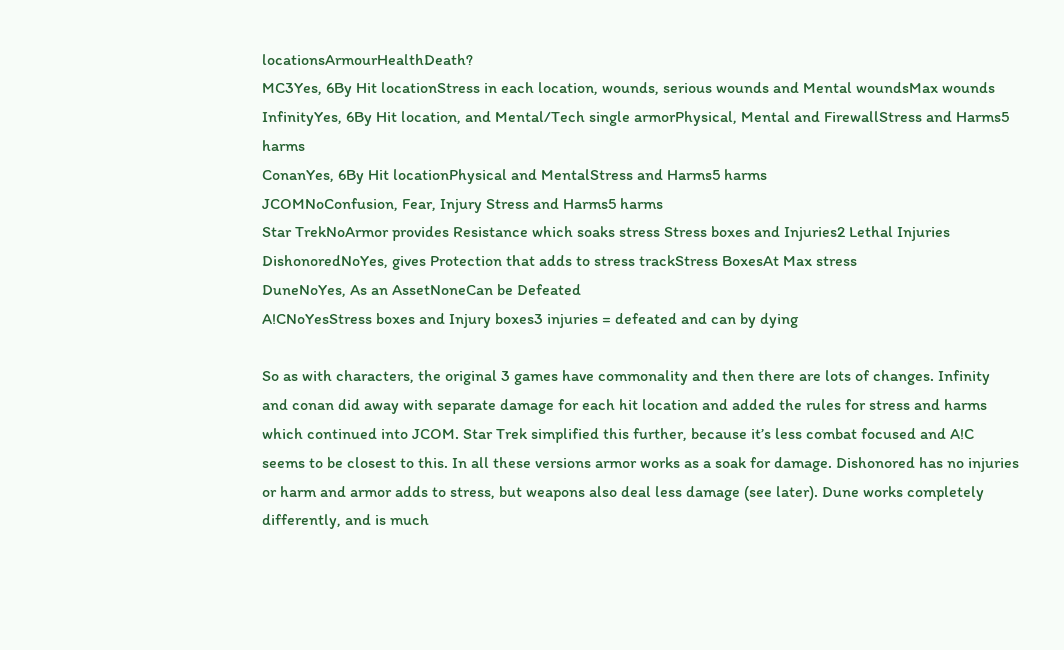locationsArmourHealthDeath?
MC3Yes, 6By Hit locationStress in each location, wounds, serious wounds and Mental woundsMax wounds
InfinityYes, 6By Hit location, and Mental/Tech single armorPhysical, Mental and FirewallStress and Harms5 harms
ConanYes, 6By Hit locationPhysical and MentalStress and Harms5 harms
JCOMNoConfusion, Fear, Injury Stress and Harms5 harms
Star TrekNoArmor provides Resistance which soaks stress Stress boxes and Injuries2 Lethal Injuries
DishonoredNoYes, gives Protection that adds to stress trackStress BoxesAt Max stress
DuneNoYes, As an AssetNoneCan be Defeated
A!CNoYesStress boxes and Injury boxes3 injuries = defeated and can by dying

So as with characters, the original 3 games have commonality and then there are lots of changes. Infinity and conan did away with separate damage for each hit location and added the rules for stress and harms which continued into JCOM. Star Trek simplified this further, because it’s less combat focused and A!C seems to be closest to this. In all these versions armor works as a soak for damage. Dishonored has no injuries or harm and armor adds to stress, but weapons also deal less damage (see later). Dune works completely differently, and is much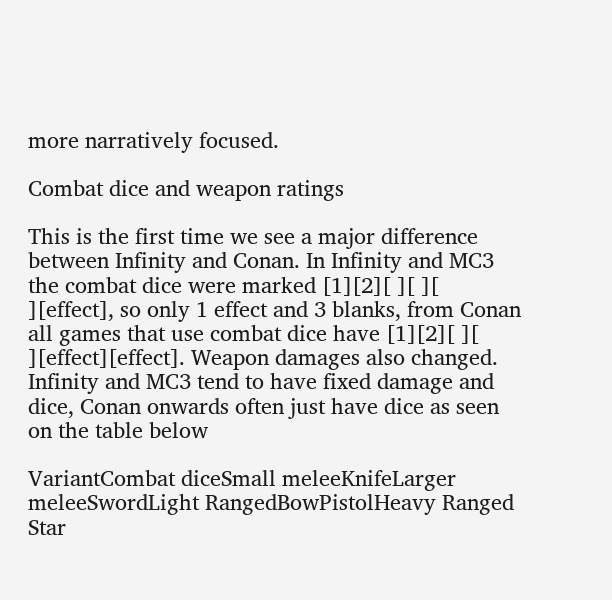more narratively focused.

Combat dice and weapon ratings

This is the first time we see a major difference between Infinity and Conan. In Infinity and MC3 the combat dice were marked [1][2][ ][ ][ ][effect], so only 1 effect and 3 blanks, from Conan all games that use combat dice have [1][2][ ][ ][effect][effect]. Weapon damages also changed. Infinity and MC3 tend to have fixed damage and dice, Conan onwards often just have dice as seen on the table below

VariantCombat diceSmall meleeKnifeLarger meleeSwordLight RangedBowPistolHeavy Ranged
Star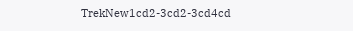TrekNew1cd2-3cd2-3cd4cd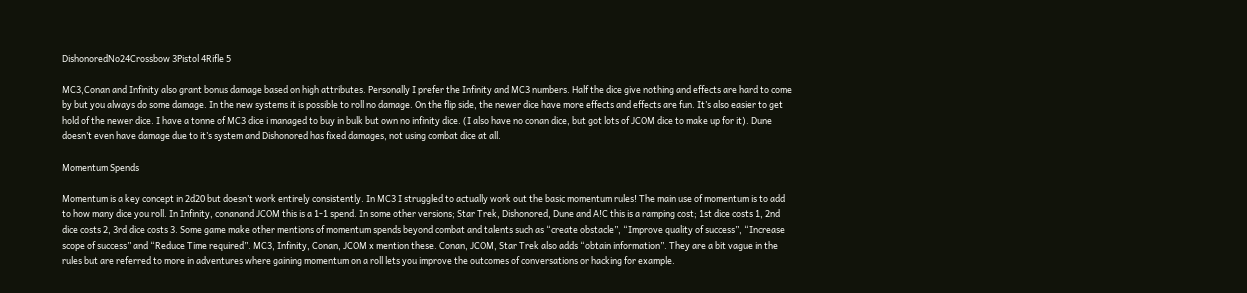DishonoredNo24Crossbow 3Pistol 4Rifle 5

MC3,Conan and Infinity also grant bonus damage based on high attributes. Personally I prefer the Infinity and MC3 numbers. Half the dice give nothing and effects are hard to come by but you always do some damage. In the new systems it is possible to roll no damage. On the flip side, the newer dice have more effects and effects are fun. It’s also easier to get hold of the newer dice. I have a tonne of MC3 dice i managed to buy in bulk but own no infinity dice. (I also have no conan dice, but got lots of JCOM dice to make up for it). Dune doesn’t even have damage due to it’s system and Dishonored has fixed damages, not using combat dice at all.

Momentum Spends

Momentum is a key concept in 2d20 but doesn’t work entirely consistently. In MC3 I struggled to actually work out the basic momentum rules! The main use of momentum is to add to how many dice you roll. In Infinity, conanand JCOM this is a 1-1 spend. In some other versions; Star Trek, Dishonored, Dune and A!C this is a ramping cost; 1st dice costs 1, 2nd dice costs 2, 3rd dice costs 3. Some game make other mentions of momentum spends beyond combat and talents such as “create obstacle”, “Improve quality of success”, “Increase scope of success” and “Reduce Time required”. MC3, Infinity, Conan, JCOM x mention these. Conan, JCOM, Star Trek also adds “obtain information”. They are a bit vague in the rules but are referred to more in adventures where gaining momentum on a roll lets you improve the outcomes of conversations or hacking for example.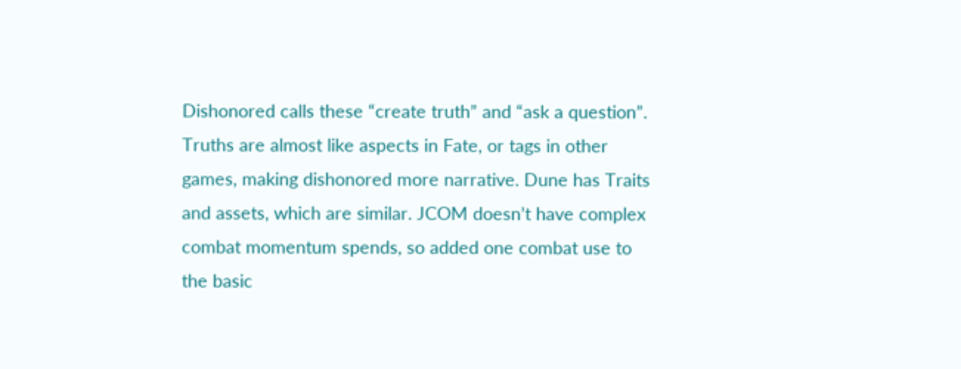Dishonored calls these “create truth” and “ask a question”. Truths are almost like aspects in Fate, or tags in other games, making dishonored more narrative. Dune has Traits and assets, which are similar. JCOM doesn’t have complex combat momentum spends, so added one combat use to the basic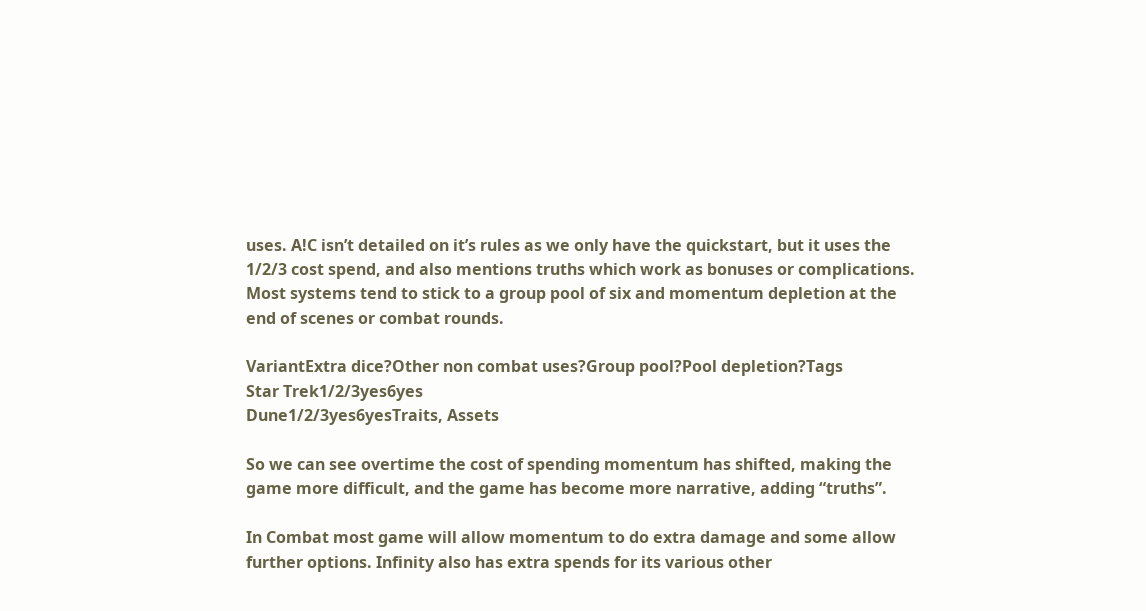uses. A!C isn’t detailed on it’s rules as we only have the quickstart, but it uses the 1/2/3 cost spend, and also mentions truths which work as bonuses or complications. Most systems tend to stick to a group pool of six and momentum depletion at the end of scenes or combat rounds.

VariantExtra dice?Other non combat uses?Group pool?Pool depletion?Tags
Star Trek1/2/3yes6yes
Dune1/2/3yes6yesTraits, Assets

So we can see overtime the cost of spending momentum has shifted, making the game more difficult, and the game has become more narrative, adding “truths”.

In Combat most game will allow momentum to do extra damage and some allow further options. Infinity also has extra spends for its various other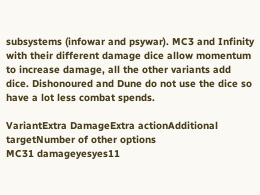subsystems (infowar and psywar). MC3 and Infinity with their different damage dice allow momentum to increase damage, all the other variants add dice. Dishonoured and Dune do not use the dice so have a lot less combat spends.

VariantExtra DamageExtra actionAdditional targetNumber of other options
MC31 damageyesyes11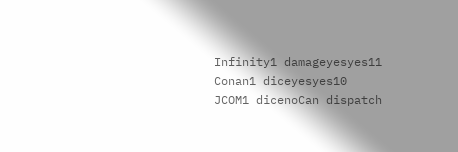Infinity1 damageyesyes11
Conan1 diceyesyes10
JCOM1 dicenoCan dispatch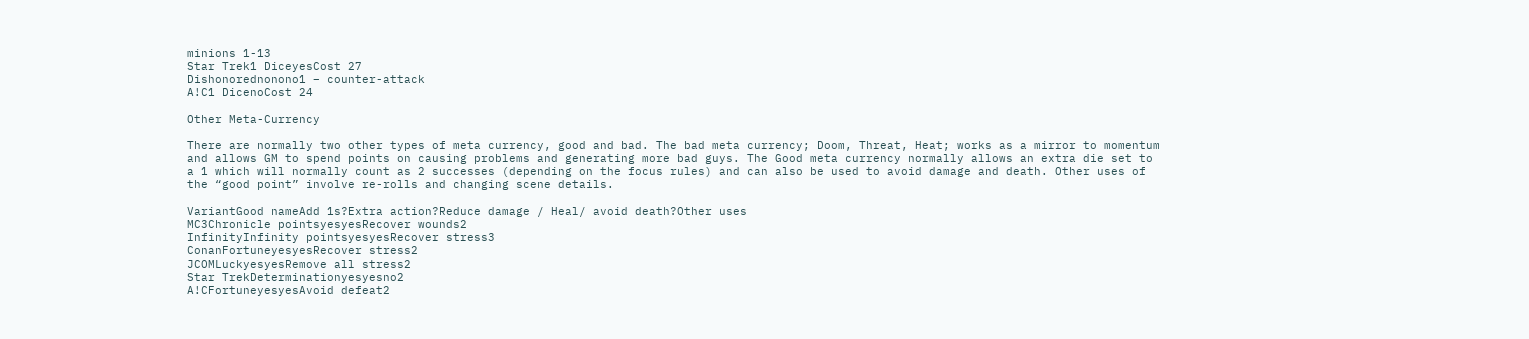minions 1-13
Star Trek1 DiceyesCost 27
Dishonorednonono1 – counter-attack
A!C1 DicenoCost 24

Other Meta-Currency

There are normally two other types of meta currency, good and bad. The bad meta currency; Doom, Threat, Heat; works as a mirror to momentum and allows GM to spend points on causing problems and generating more bad guys. The Good meta currency normally allows an extra die set to a 1 which will normally count as 2 successes (depending on the focus rules) and can also be used to avoid damage and death. Other uses of the “good point” involve re-rolls and changing scene details.

VariantGood nameAdd 1s?Extra action?Reduce damage / Heal/ avoid death?Other uses
MC3Chronicle pointsyesyesRecover wounds2
InfinityInfinity pointsyesyesRecover stress3
ConanFortuneyesyesRecover stress2
JCOMLuckyesyesRemove all stress2
Star TrekDeterminationyesyesno2
A!CFortuneyesyesAvoid defeat2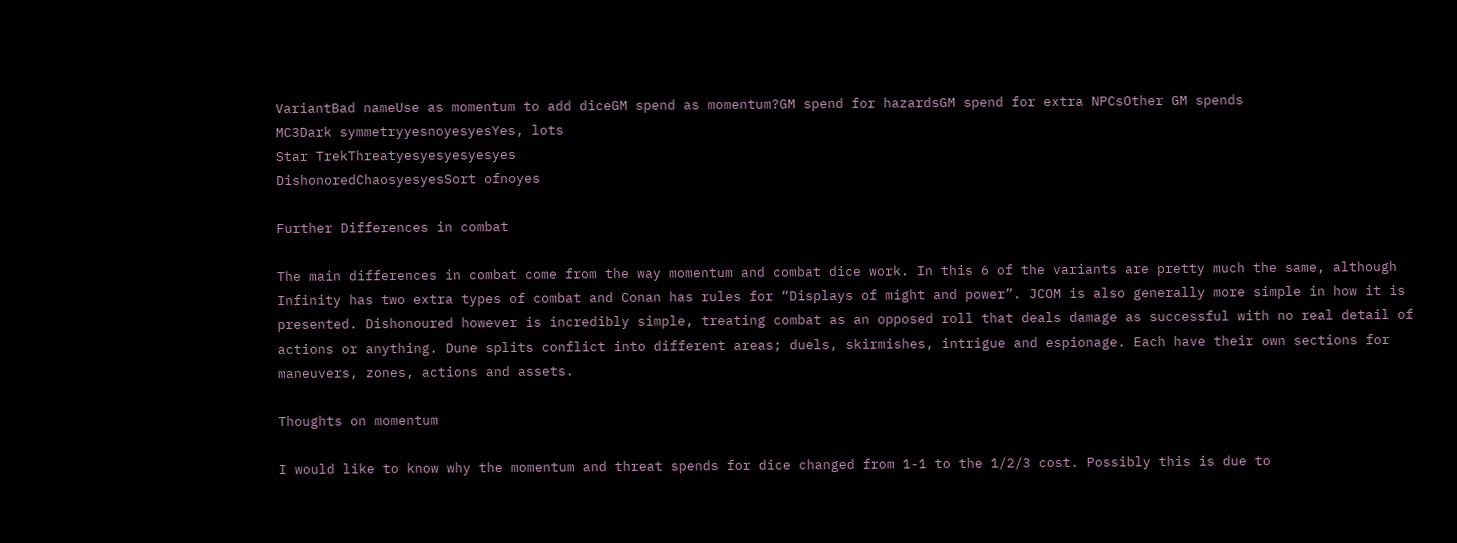VariantBad nameUse as momentum to add diceGM spend as momentum?GM spend for hazardsGM spend for extra NPCsOther GM spends
MC3Dark symmetryyesnoyesyesYes, lots
Star TrekThreatyesyesyesyesyes
DishonoredChaosyesyesSort ofnoyes

Further Differences in combat

The main differences in combat come from the way momentum and combat dice work. In this 6 of the variants are pretty much the same, although Infinity has two extra types of combat and Conan has rules for “Displays of might and power”. JCOM is also generally more simple in how it is presented. Dishonoured however is incredibly simple, treating combat as an opposed roll that deals damage as successful with no real detail of actions or anything. Dune splits conflict into different areas; duels, skirmishes, intrigue and espionage. Each have their own sections for maneuvers, zones, actions and assets.

Thoughts on momentum

I would like to know why the momentum and threat spends for dice changed from 1-1 to the 1/2/3 cost. Possibly this is due to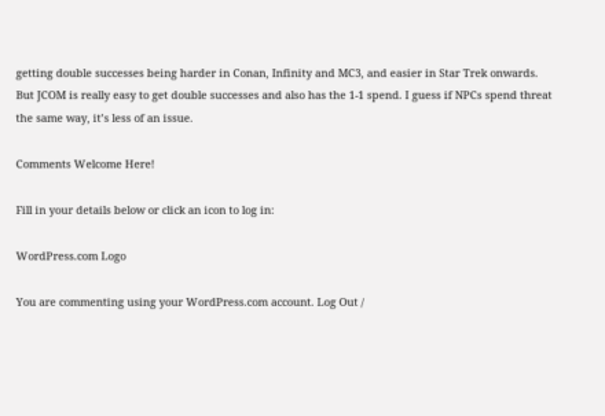getting double successes being harder in Conan, Infinity and MC3, and easier in Star Trek onwards. But JCOM is really easy to get double successes and also has the 1-1 spend. I guess if NPCs spend threat the same way, it’s less of an issue.

Comments Welcome Here!

Fill in your details below or click an icon to log in:

WordPress.com Logo

You are commenting using your WordPress.com account. Log Out /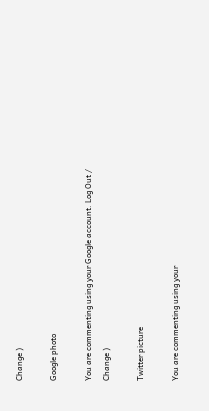Change )

Google photo

You are commenting using your Google account. Log Out /  Change )

Twitter picture

You are commenting using your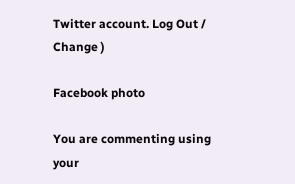Twitter account. Log Out /  Change )

Facebook photo

You are commenting using your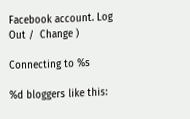Facebook account. Log Out /  Change )

Connecting to %s

%d bloggers like this: